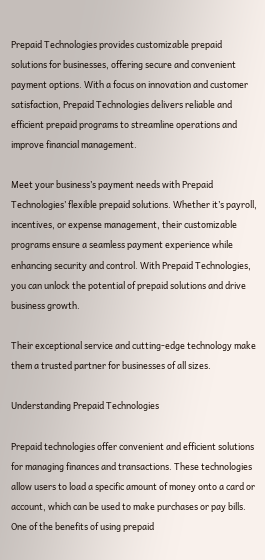Prepaid Technologies provides customizable prepaid solutions for businesses, offering secure and convenient payment options. With a focus on innovation and customer satisfaction, Prepaid Technologies delivers reliable and efficient prepaid programs to streamline operations and improve financial management.

Meet your business’s payment needs with Prepaid Technologies’ flexible prepaid solutions. Whether it’s payroll, incentives, or expense management, their customizable programs ensure a seamless payment experience while enhancing security and control. With Prepaid Technologies, you can unlock the potential of prepaid solutions and drive business growth.

Their exceptional service and cutting-edge technology make them a trusted partner for businesses of all sizes.

Understanding Prepaid Technologies

Prepaid technologies offer convenient and efficient solutions for managing finances and transactions. These technologies allow users to load a specific amount of money onto a card or account, which can be used to make purchases or pay bills. One of the benefits of using prepaid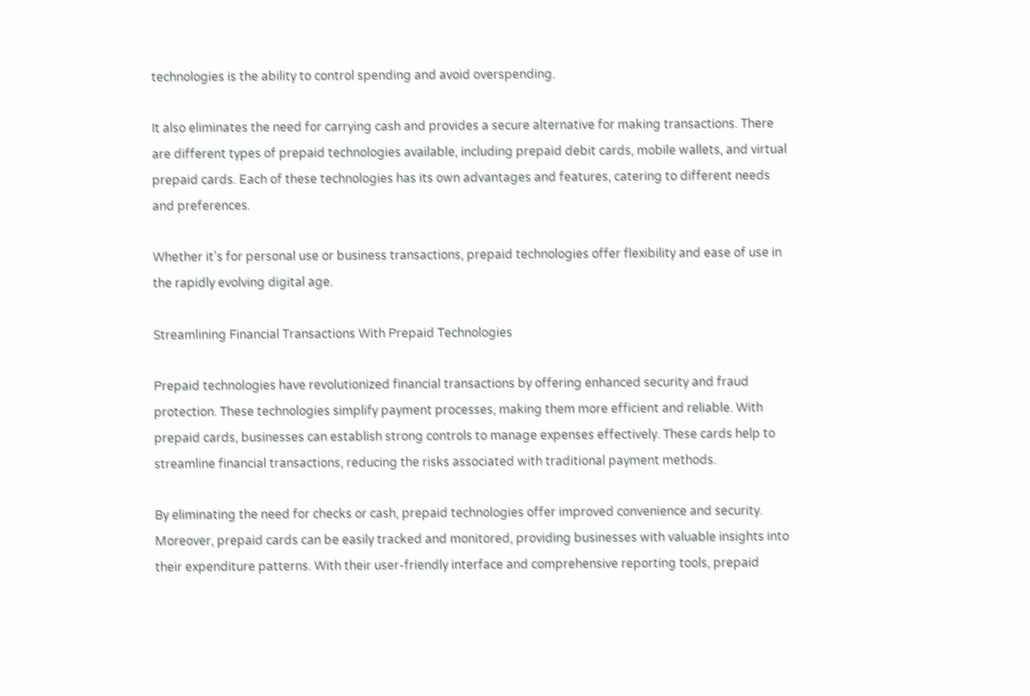technologies is the ability to control spending and avoid overspending.

It also eliminates the need for carrying cash and provides a secure alternative for making transactions. There are different types of prepaid technologies available, including prepaid debit cards, mobile wallets, and virtual prepaid cards. Each of these technologies has its own advantages and features, catering to different needs and preferences.

Whether it’s for personal use or business transactions, prepaid technologies offer flexibility and ease of use in the rapidly evolving digital age.

Streamlining Financial Transactions With Prepaid Technologies

Prepaid technologies have revolutionized financial transactions by offering enhanced security and fraud protection. These technologies simplify payment processes, making them more efficient and reliable. With prepaid cards, businesses can establish strong controls to manage expenses effectively. These cards help to streamline financial transactions, reducing the risks associated with traditional payment methods.

By eliminating the need for checks or cash, prepaid technologies offer improved convenience and security. Moreover, prepaid cards can be easily tracked and monitored, providing businesses with valuable insights into their expenditure patterns. With their user-friendly interface and comprehensive reporting tools, prepaid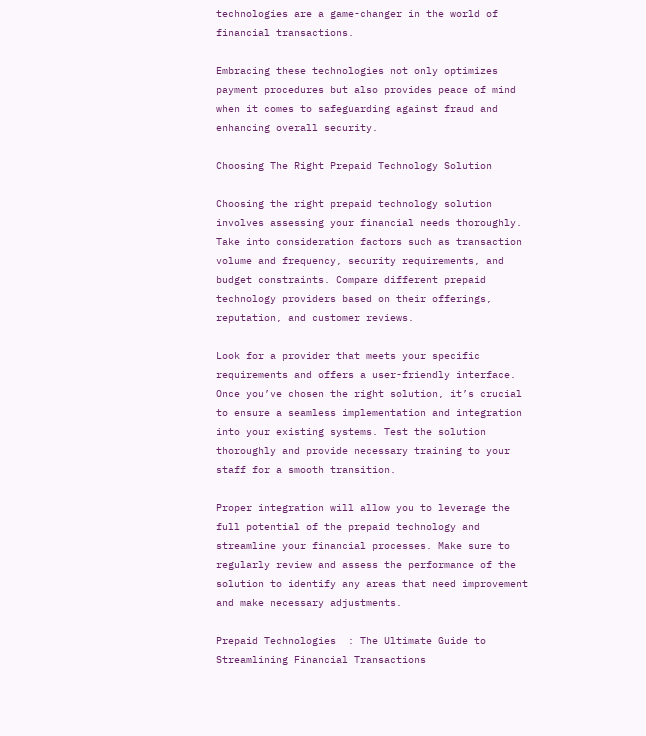technologies are a game-changer in the world of financial transactions.

Embracing these technologies not only optimizes payment procedures but also provides peace of mind when it comes to safeguarding against fraud and enhancing overall security.

Choosing The Right Prepaid Technology Solution

Choosing the right prepaid technology solution involves assessing your financial needs thoroughly. Take into consideration factors such as transaction volume and frequency, security requirements, and budget constraints. Compare different prepaid technology providers based on their offerings, reputation, and customer reviews.

Look for a provider that meets your specific requirements and offers a user-friendly interface. Once you’ve chosen the right solution, it’s crucial to ensure a seamless implementation and integration into your existing systems. Test the solution thoroughly and provide necessary training to your staff for a smooth transition.

Proper integration will allow you to leverage the full potential of the prepaid technology and streamline your financial processes. Make sure to regularly review and assess the performance of the solution to identify any areas that need improvement and make necessary adjustments.

Prepaid Technologies  : The Ultimate Guide to Streamlining Financial Transactions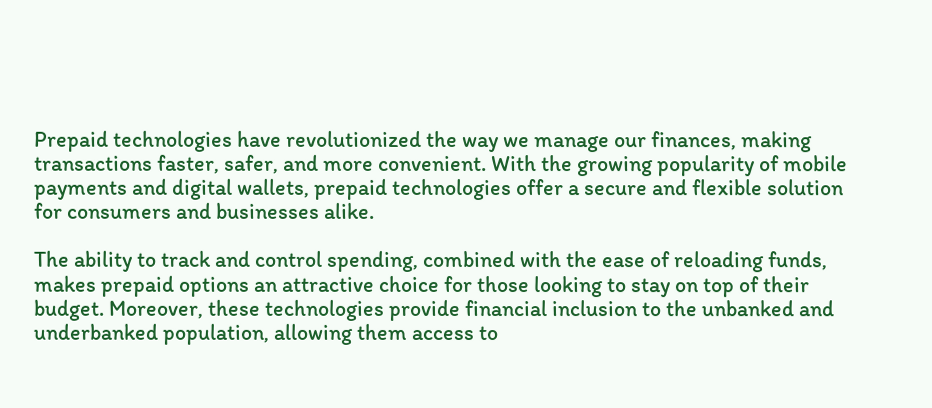Prepaid technologies have revolutionized the way we manage our finances, making transactions faster, safer, and more convenient. With the growing popularity of mobile payments and digital wallets, prepaid technologies offer a secure and flexible solution for consumers and businesses alike.

The ability to track and control spending, combined with the ease of reloading funds, makes prepaid options an attractive choice for those looking to stay on top of their budget. Moreover, these technologies provide financial inclusion to the unbanked and underbanked population, allowing them access to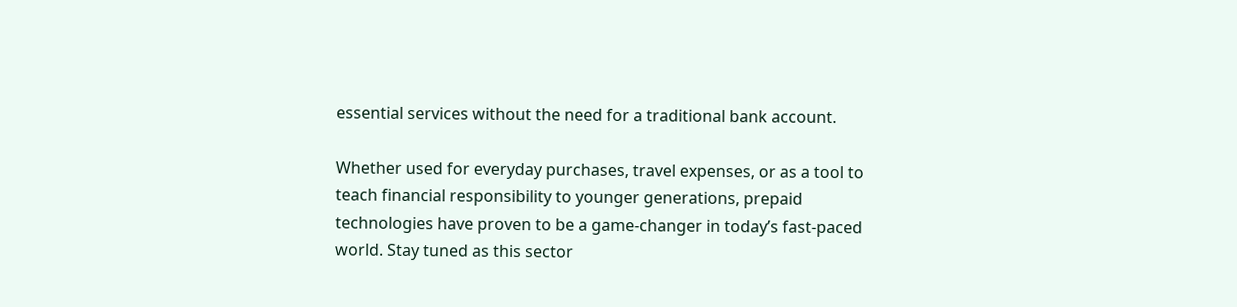essential services without the need for a traditional bank account.

Whether used for everyday purchases, travel expenses, or as a tool to teach financial responsibility to younger generations, prepaid technologies have proven to be a game-changer in today’s fast-paced world. Stay tuned as this sector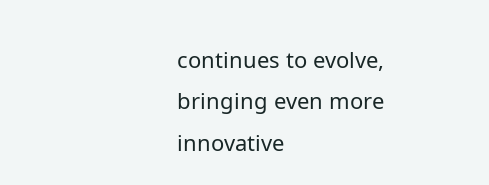continues to evolve, bringing even more innovative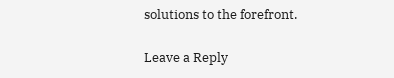solutions to the forefront.

Leave a Reply